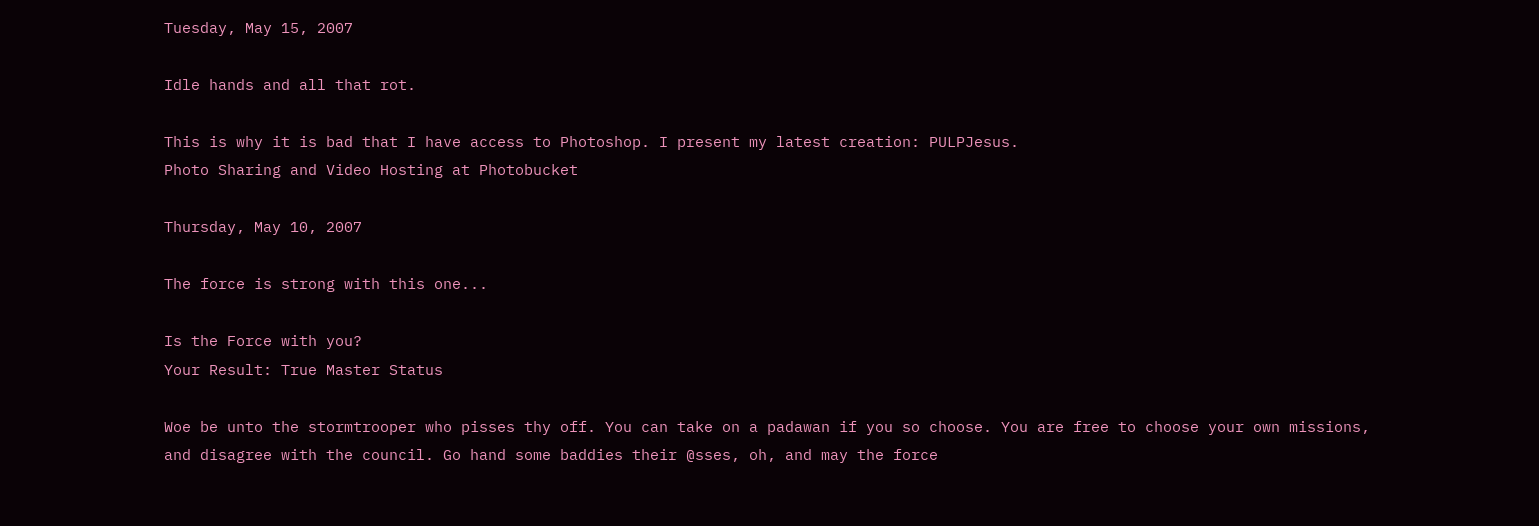Tuesday, May 15, 2007

Idle hands and all that rot.

This is why it is bad that I have access to Photoshop. I present my latest creation: PULPJesus.
Photo Sharing and Video Hosting at Photobucket

Thursday, May 10, 2007

The force is strong with this one...

Is the Force with you?
Your Result: True Master Status

Woe be unto the stormtrooper who pisses thy off. You can take on a padawan if you so choose. You are free to choose your own missions, and disagree with the council. Go hand some baddies their @sses, oh, and may the force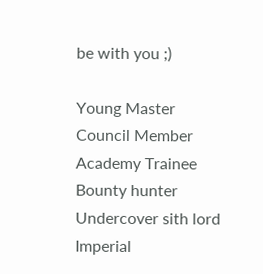be with you ;)

Young Master
Council Member
Academy Trainee
Bounty hunter
Undercover sith lord
Imperial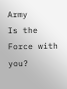Army
Is the Force with you?